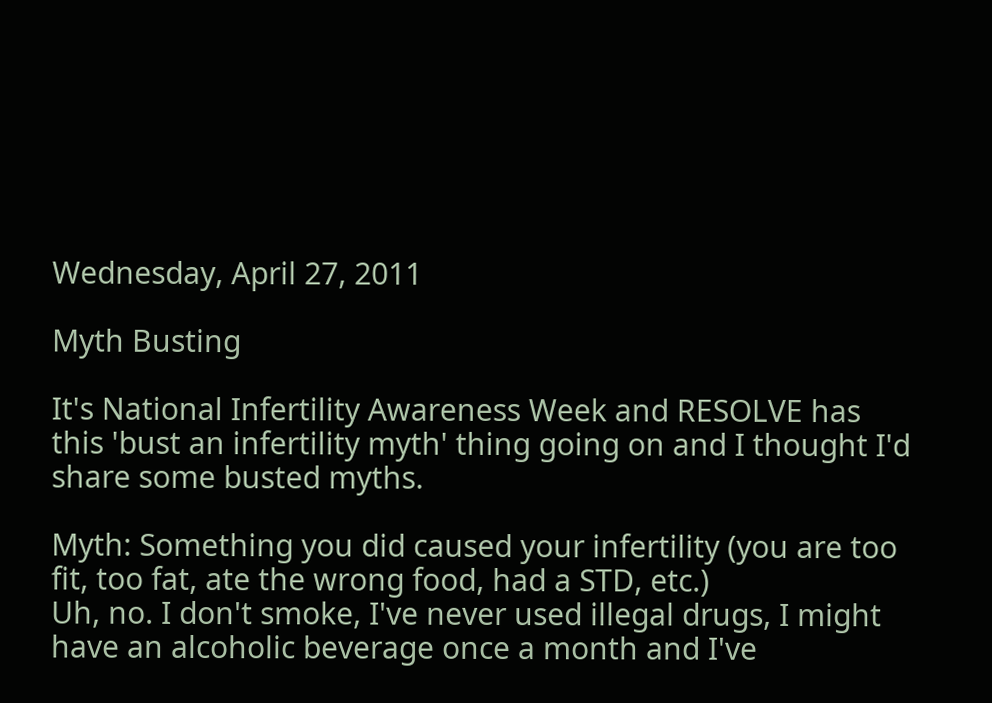Wednesday, April 27, 2011

Myth Busting

It's National Infertility Awareness Week and RESOLVE has this 'bust an infertility myth' thing going on and I thought I'd share some busted myths.

Myth: Something you did caused your infertility (you are too fit, too fat, ate the wrong food, had a STD, etc.)
Uh, no. I don't smoke, I've never used illegal drugs, I might have an alcoholic beverage once a month and I've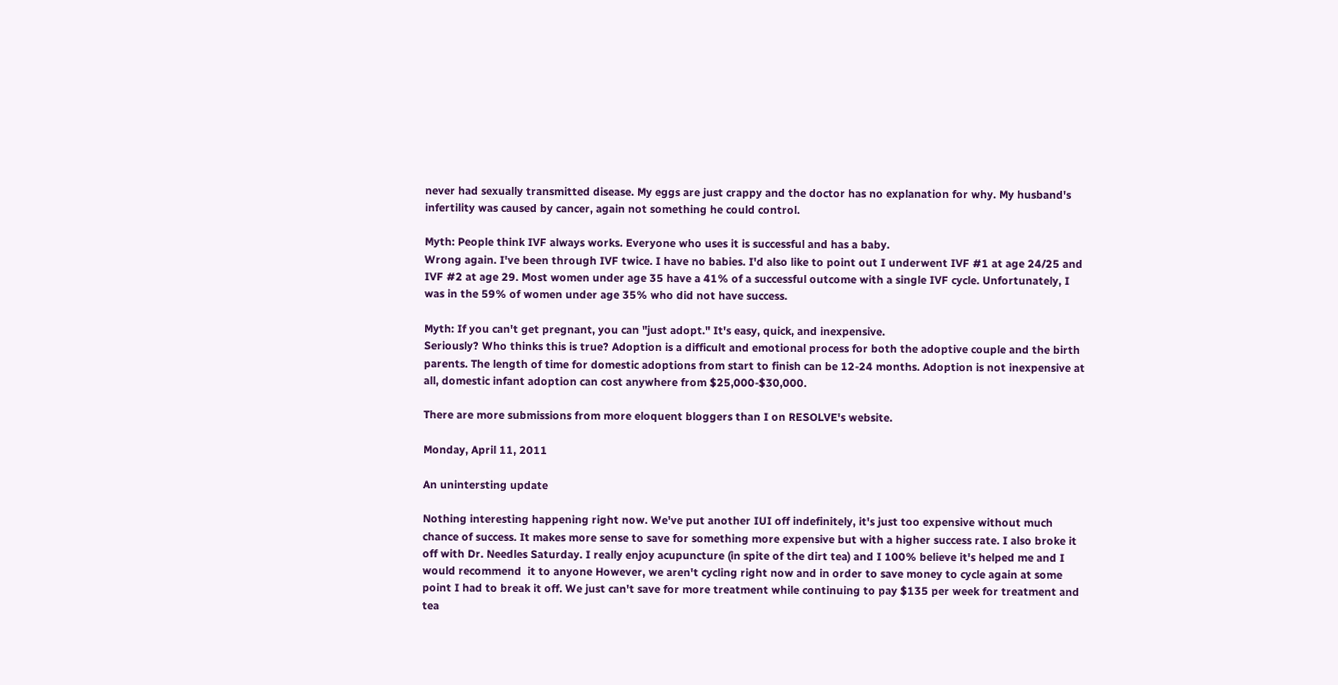never had sexually transmitted disease. My eggs are just crappy and the doctor has no explanation for why. My husband's infertility was caused by cancer, again not something he could control.

Myth: People think IVF always works. Everyone who uses it is successful and has a baby.
Wrong again. I've been through IVF twice. I have no babies. I'd also like to point out I underwent IVF #1 at age 24/25 and IVF #2 at age 29. Most women under age 35 have a 41% of a successful outcome with a single IVF cycle. Unfortunately, I was in the 59% of women under age 35% who did not have success.

Myth: If you can't get pregnant, you can "just adopt." It's easy, quick, and inexpensive.
Seriously? Who thinks this is true? Adoption is a difficult and emotional process for both the adoptive couple and the birth parents. The length of time for domestic adoptions from start to finish can be 12-24 months. Adoption is not inexpensive at all, domestic infant adoption can cost anywhere from $25,000-$30,000.

There are more submissions from more eloquent bloggers than I on RESOLVE's website.

Monday, April 11, 2011

An unintersting update

Nothing interesting happening right now. We've put another IUI off indefinitely, it's just too expensive without much chance of success. It makes more sense to save for something more expensive but with a higher success rate. I also broke it off with Dr. Needles Saturday. I really enjoy acupuncture (in spite of the dirt tea) and I 100% believe it's helped me and I would recommend  it to anyone However, we aren't cycling right now and in order to save money to cycle again at some point I had to break it off. We just can't save for more treatment while continuing to pay $135 per week for treatment and tea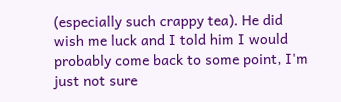(especially such crappy tea). He did wish me luck and I told him I would probably come back to some point, I'm just not sure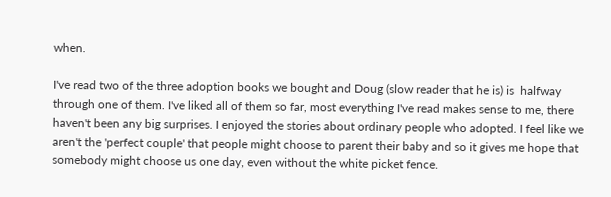when.

I've read two of the three adoption books we bought and Doug (slow reader that he is) is  halfway through one of them. I've liked all of them so far, most everything I've read makes sense to me, there haven't been any big surprises. I enjoyed the stories about ordinary people who adopted. I feel like we aren't the 'perfect couple' that people might choose to parent their baby and so it gives me hope that somebody might choose us one day, even without the white picket fence.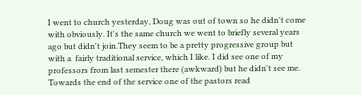I went to church yesterday, Doug was out of town so he didn't come with obviously. It's the same church we went to briefly several years ago but didn't join.They seem to be a pretty progressive group but with a  fairly traditional service, which I like. I did see one of my professors from last semester there (awkward) but he didn't see me. Towards the end of the service one of the pastors read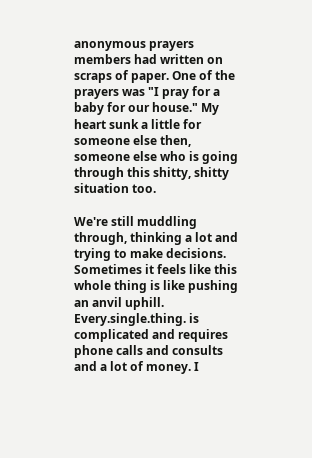anonymous prayers members had written on scraps of paper. One of the prayers was "I pray for a baby for our house." My heart sunk a little for someone else then, someone else who is going through this shitty, shitty situation too.

We're still muddling through, thinking a lot and trying to make decisions. Sometimes it feels like this whole thing is like pushing an anvil uphill. Every.single.thing. is complicated and requires phone calls and consults and a lot of money. I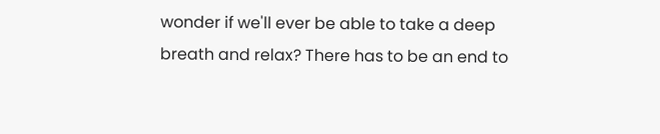wonder if we'll ever be able to take a deep breath and relax? There has to be an end to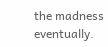the madness eventually.